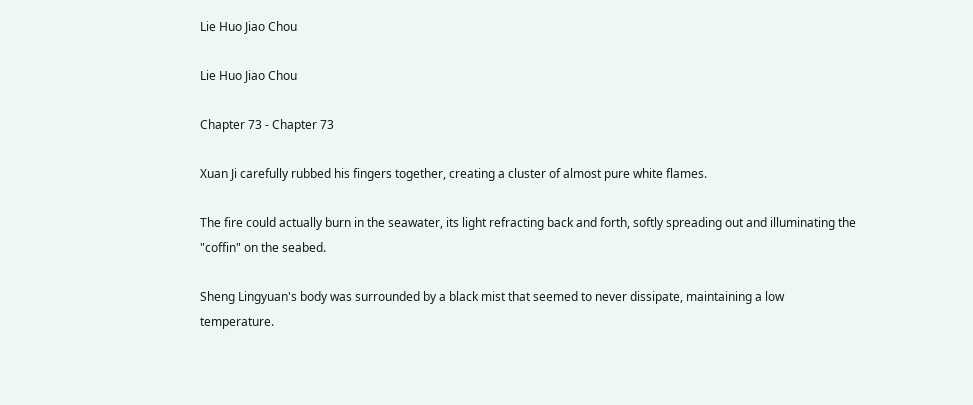Lie Huo Jiao Chou

Lie Huo Jiao Chou

Chapter 73 - Chapter 73

Xuan Ji carefully rubbed his fingers together, creating a cluster of almost pure white flames.

The fire could actually burn in the seawater, its light refracting back and forth, softly spreading out and illuminating the "coffin" on the seabed.

Sheng Lingyuan's body was surrounded by a black mist that seemed to never dissipate, maintaining a low temperature.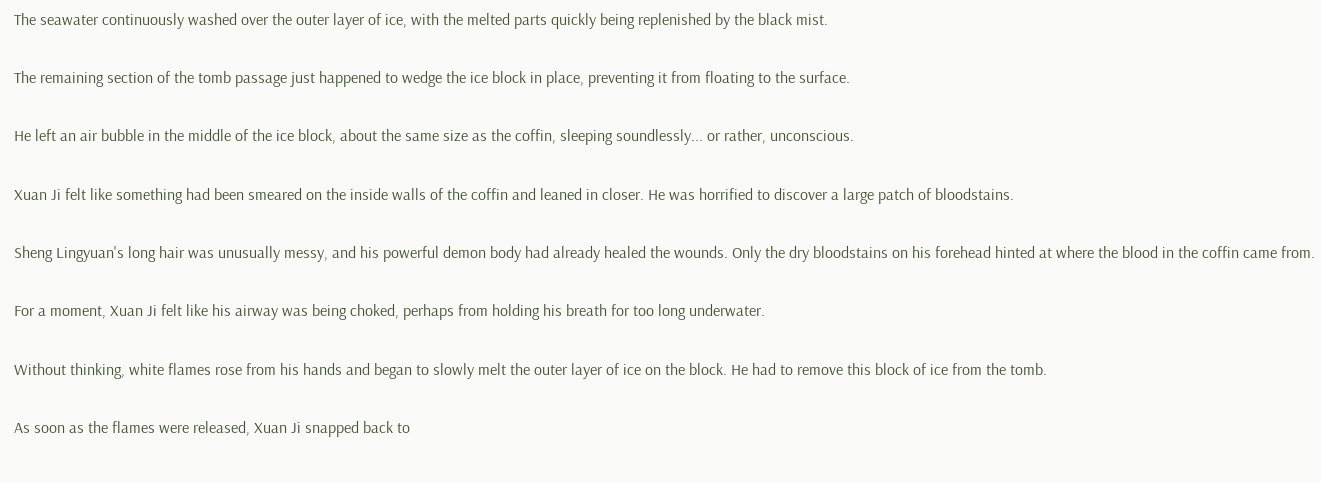The seawater continuously washed over the outer layer of ice, with the melted parts quickly being replenished by the black mist.

The remaining section of the tomb passage just happened to wedge the ice block in place, preventing it from floating to the surface.

He left an air bubble in the middle of the ice block, about the same size as the coffin, sleeping soundlessly... or rather, unconscious.

Xuan Ji felt like something had been smeared on the inside walls of the coffin and leaned in closer. He was horrified to discover a large patch of bloodstains.

Sheng Lingyuan's long hair was unusually messy, and his powerful demon body had already healed the wounds. Only the dry bloodstains on his forehead hinted at where the blood in the coffin came from.

For a moment, Xuan Ji felt like his airway was being choked, perhaps from holding his breath for too long underwater.

Without thinking, white flames rose from his hands and began to slowly melt the outer layer of ice on the block. He had to remove this block of ice from the tomb.

As soon as the flames were released, Xuan Ji snapped back to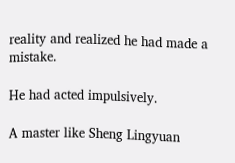reality and realized he had made a mistake.

He had acted impulsively.

A master like Sheng Lingyuan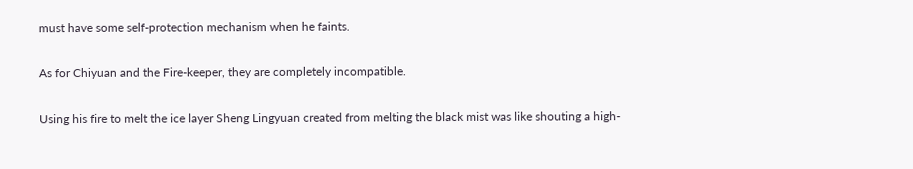must have some self-protection mechanism when he faints.

As for Chiyuan and the Fire-keeper, they are completely incompatible.

Using his fire to melt the ice layer Sheng Lingyuan created from melting the black mist was like shouting a high-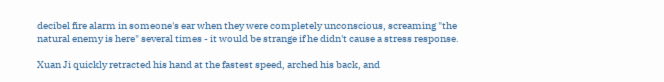decibel fire alarm in someone's ear when they were completely unconscious, screaming "the natural enemy is here" several times - it would be strange if he didn't cause a stress response.

Xuan Ji quickly retracted his hand at the fastest speed, arched his back, and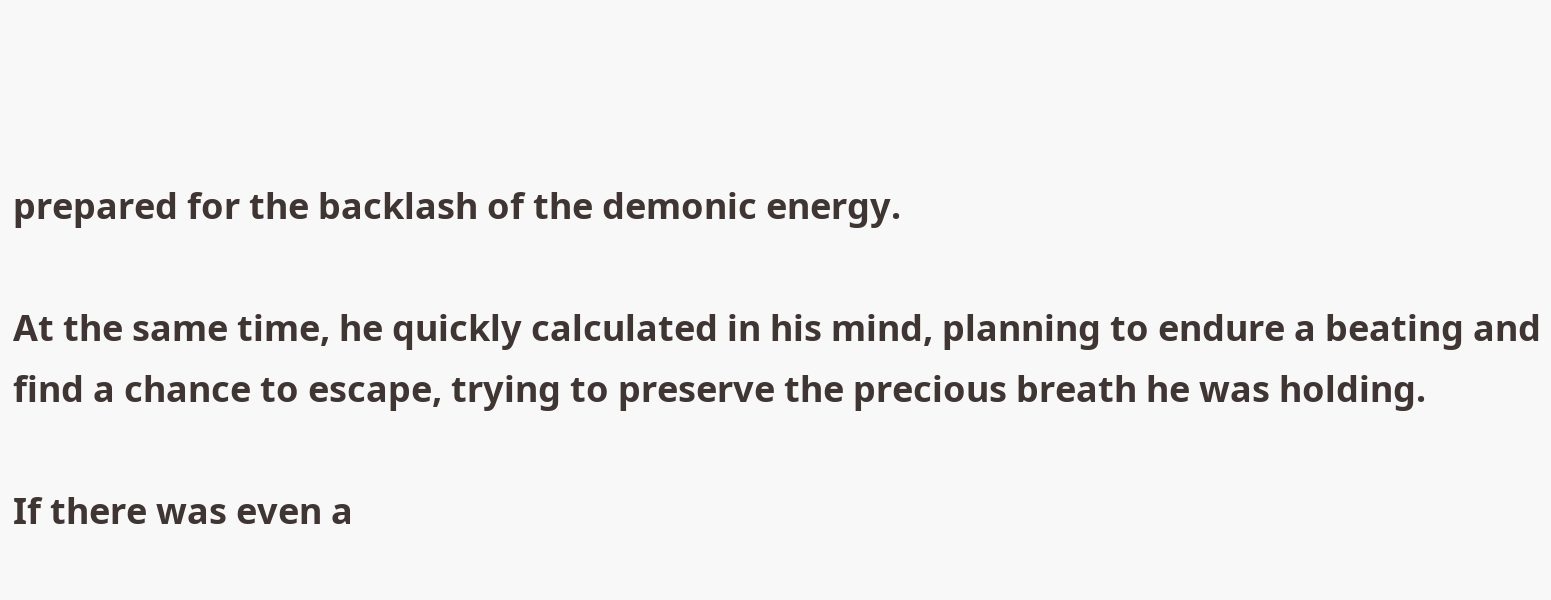prepared for the backlash of the demonic energy.

At the same time, he quickly calculated in his mind, planning to endure a beating and find a chance to escape, trying to preserve the precious breath he was holding.

If there was even a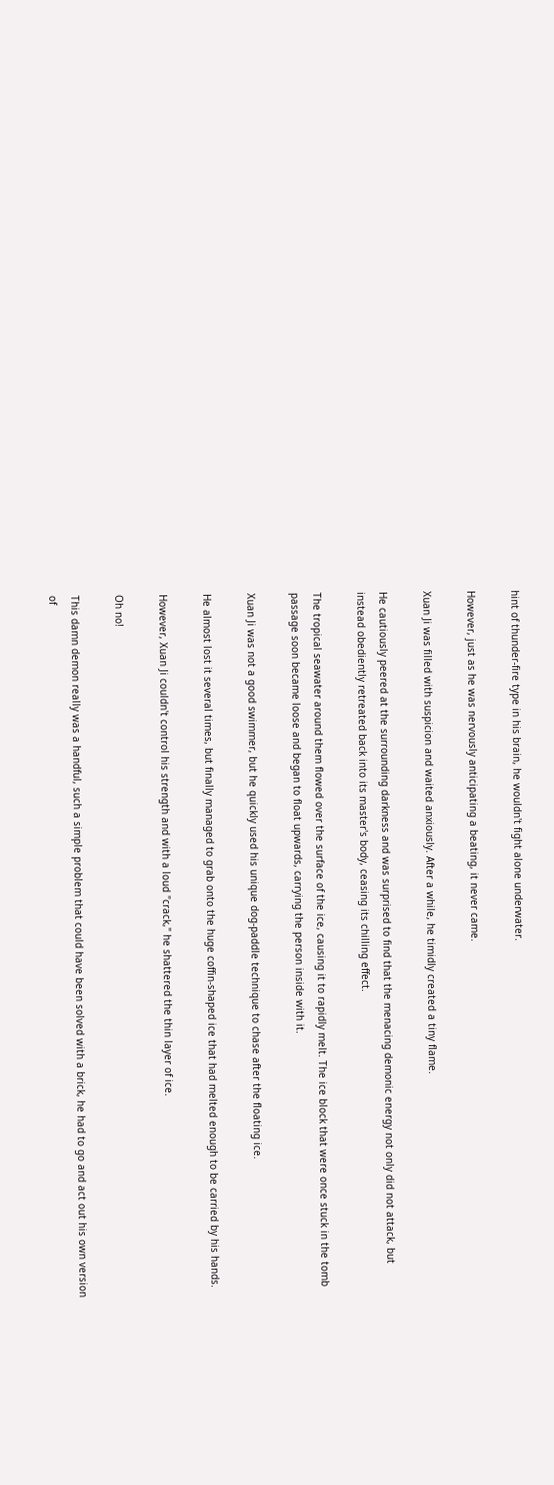hint of thunder-fire type in his brain, he wouldn't fight alone underwater.

However, just as he was nervously anticipating a beating, it never came.

Xuan Ji was filled with suspicion and waited anxiously. After a while, he timidly created a tiny flame.

He cautiously peered at the surrounding darkness and was surprised to find that the menacing demonic energy not only did not attack, but instead obediently retreated back into its master's body, ceasing its chilling effect.

The tropical seawater around them flowed over the surface of the ice, causing it to rapidly melt. The ice block that were once stuck in the tomb passage soon became loose and began to float upwards, carrying the person inside with it.

Xuan Ji was not a good swimmer, but he quickly used his unique dog-paddle technique to chase after the floating ice.

He almost lost it several times, but finally managed to grab onto the huge coffin-shaped ice that had melted enough to be carried by his hands.

However, Xuan Ji couldn't control his strength and with a loud "crack," he shattered the thin layer of ice.

Oh no!

This damn demon really was a handful, such a simple problem that could have been solved with a brick, he had to go and act out his own version of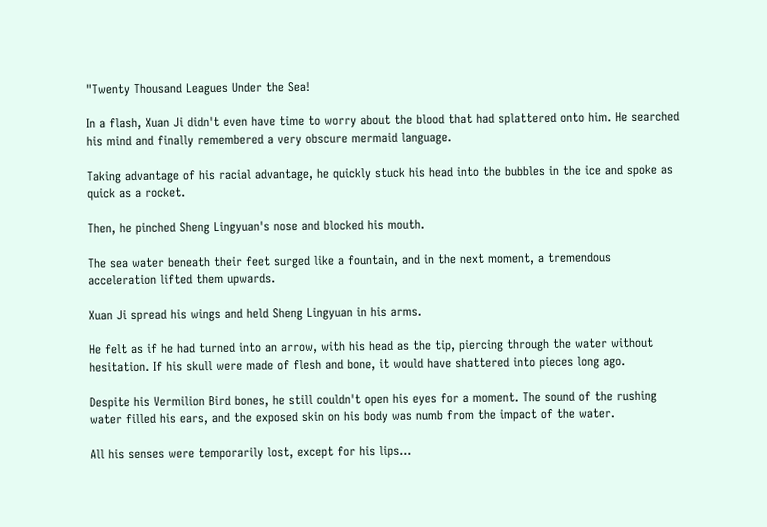"Twenty Thousand Leagues Under the Sea!

In a flash, Xuan Ji didn't even have time to worry about the blood that had splattered onto him. He searched his mind and finally remembered a very obscure mermaid language.

Taking advantage of his racial advantage, he quickly stuck his head into the bubbles in the ice and spoke as quick as a rocket.

Then, he pinched Sheng Lingyuan's nose and blocked his mouth.

The sea water beneath their feet surged like a fountain, and in the next moment, a tremendous acceleration lifted them upwards.

Xuan Ji spread his wings and held Sheng Lingyuan in his arms.

He felt as if he had turned into an arrow, with his head as the tip, piercing through the water without hesitation. If his skull were made of flesh and bone, it would have shattered into pieces long ago.

Despite his Vermilion Bird bones, he still couldn't open his eyes for a moment. The sound of the rushing water filled his ears, and the exposed skin on his body was numb from the impact of the water.

All his senses were temporarily lost, except for his lips...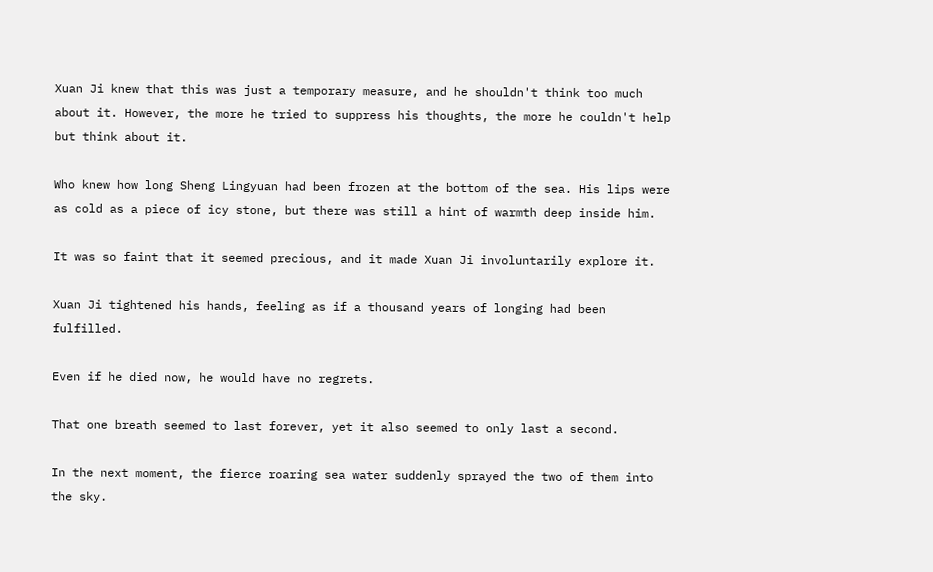Xuan Ji knew that this was just a temporary measure, and he shouldn't think too much about it. However, the more he tried to suppress his thoughts, the more he couldn't help but think about it.

Who knew how long Sheng Lingyuan had been frozen at the bottom of the sea. His lips were as cold as a piece of icy stone, but there was still a hint of warmth deep inside him.

It was so faint that it seemed precious, and it made Xuan Ji involuntarily explore it.

Xuan Ji tightened his hands, feeling as if a thousand years of longing had been fulfilled.

Even if he died now, he would have no regrets.

That one breath seemed to last forever, yet it also seemed to only last a second.

In the next moment, the fierce roaring sea water suddenly sprayed the two of them into the sky.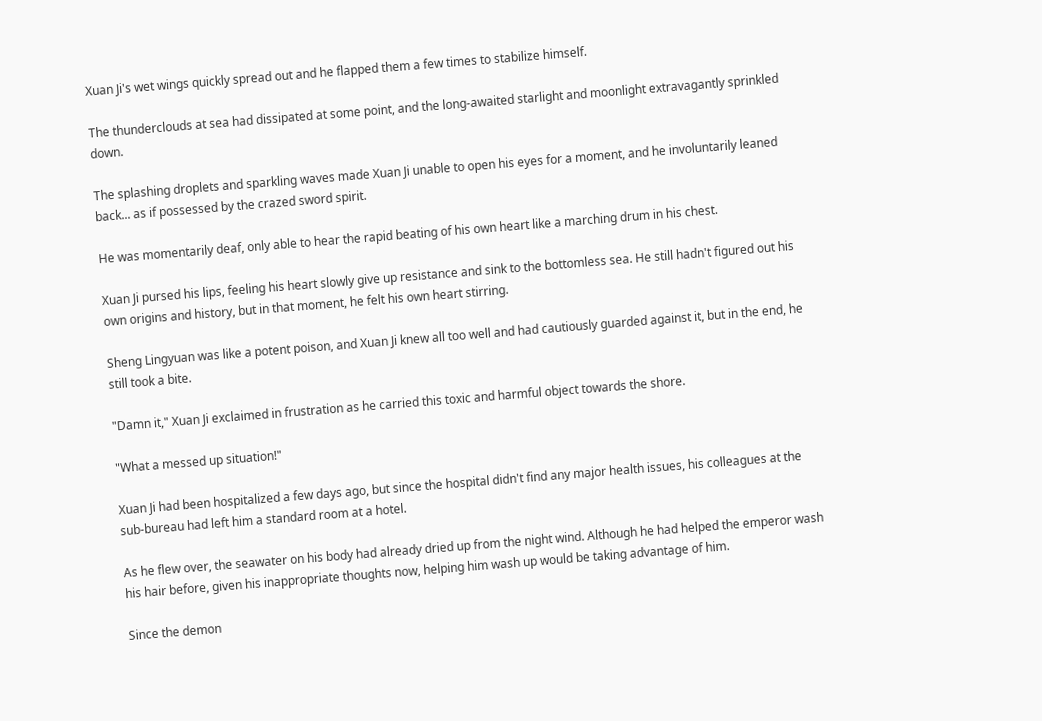Xuan Ji's wet wings quickly spread out and he flapped them a few times to stabilize himself.

The thunderclouds at sea had dissipated at some point, and the long-awaited starlight and moonlight extravagantly sprinkled down.

The splashing droplets and sparkling waves made Xuan Ji unable to open his eyes for a moment, and he involuntarily leaned back... as if possessed by the crazed sword spirit.

He was momentarily deaf, only able to hear the rapid beating of his own heart like a marching drum in his chest.

Xuan Ji pursed his lips, feeling his heart slowly give up resistance and sink to the bottomless sea. He still hadn't figured out his own origins and history, but in that moment, he felt his own heart stirring.

Sheng Lingyuan was like a potent poison, and Xuan Ji knew all too well and had cautiously guarded against it, but in the end, he still took a bite.

"Damn it," Xuan Ji exclaimed in frustration as he carried this toxic and harmful object towards the shore.

"What a messed up situation!"

Xuan Ji had been hospitalized a few days ago, but since the hospital didn't find any major health issues, his colleagues at the sub-bureau had left him a standard room at a hotel.

As he flew over, the seawater on his body had already dried up from the night wind. Although he had helped the emperor wash his hair before, given his inappropriate thoughts now, helping him wash up would be taking advantage of him.

Since the demon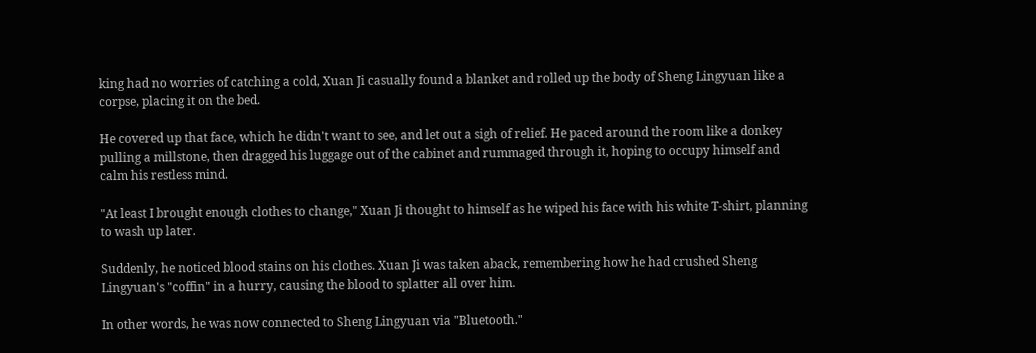king had no worries of catching a cold, Xuan Ji casually found a blanket and rolled up the body of Sheng Lingyuan like a corpse, placing it on the bed.

He covered up that face, which he didn't want to see, and let out a sigh of relief. He paced around the room like a donkey pulling a millstone, then dragged his luggage out of the cabinet and rummaged through it, hoping to occupy himself and calm his restless mind.

"At least I brought enough clothes to change," Xuan Ji thought to himself as he wiped his face with his white T-shirt, planning to wash up later.

Suddenly, he noticed blood stains on his clothes. Xuan Ji was taken aback, remembering how he had crushed Sheng Lingyuan's "coffin" in a hurry, causing the blood to splatter all over him.

In other words, he was now connected to Sheng Lingyuan via "Bluetooth."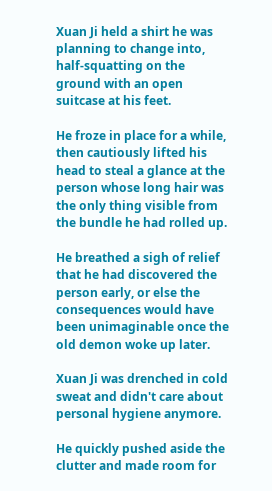Xuan Ji held a shirt he was planning to change into, half-squatting on the ground with an open suitcase at his feet.

He froze in place for a while, then cautiously lifted his head to steal a glance at the person whose long hair was the only thing visible from the bundle he had rolled up.

He breathed a sigh of relief that he had discovered the person early, or else the consequences would have been unimaginable once the old demon woke up later.

Xuan Ji was drenched in cold sweat and didn't care about personal hygiene anymore.

He quickly pushed aside the clutter and made room for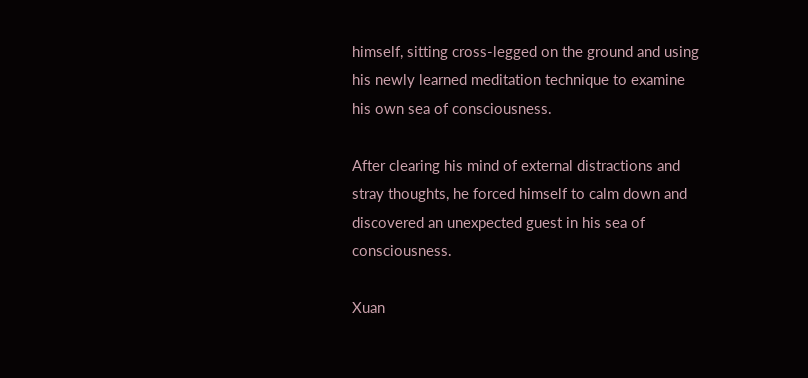himself, sitting cross-legged on the ground and using his newly learned meditation technique to examine his own sea of consciousness.

After clearing his mind of external distractions and stray thoughts, he forced himself to calm down and discovered an unexpected guest in his sea of consciousness.

Xuan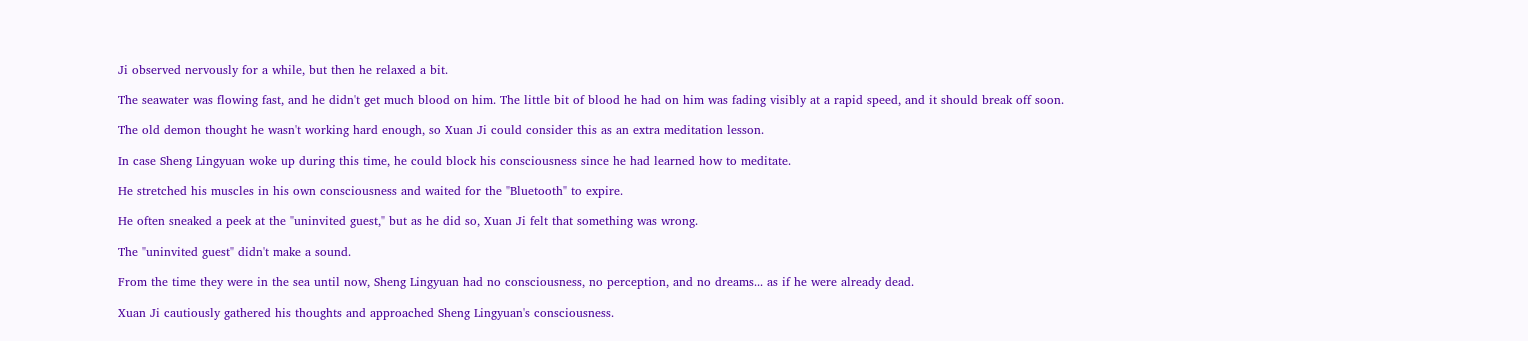Ji observed nervously for a while, but then he relaxed a bit.

The seawater was flowing fast, and he didn't get much blood on him. The little bit of blood he had on him was fading visibly at a rapid speed, and it should break off soon.

The old demon thought he wasn't working hard enough, so Xuan Ji could consider this as an extra meditation lesson.

In case Sheng Lingyuan woke up during this time, he could block his consciousness since he had learned how to meditate.

He stretched his muscles in his own consciousness and waited for the "Bluetooth" to expire.

He often sneaked a peek at the "uninvited guest," but as he did so, Xuan Ji felt that something was wrong.

The "uninvited guest" didn't make a sound.

From the time they were in the sea until now, Sheng Lingyuan had no consciousness, no perception, and no dreams... as if he were already dead.

Xuan Ji cautiously gathered his thoughts and approached Sheng Lingyuan's consciousness.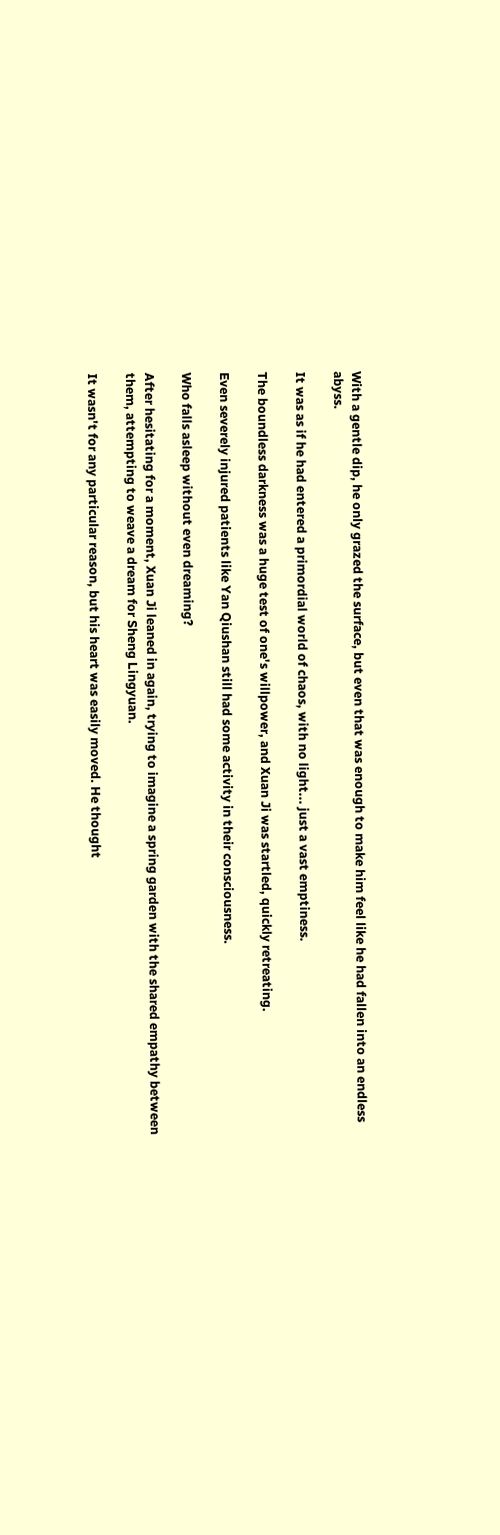With a gentle dip, he only grazed the surface, but even that was enough to make him feel like he had fallen into an endless abyss.

It was as if he had entered a primordial world of chaos, with no light... just a vast emptiness.

The boundless darkness was a huge test of one's willpower, and Xuan Ji was startled, quickly retreating.

Even severely injured patients like Yan Qiushan still had some activity in their consciousness.

Who falls asleep without even dreaming?

After hesitating for a moment, Xuan Ji leaned in again, trying to imagine a spring garden with the shared empathy between them, attempting to weave a dream for Sheng Lingyuan.

It wasn't for any particular reason, but his heart was easily moved. He thought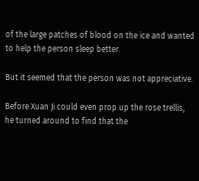of the large patches of blood on the ice and wanted to help the person sleep better.

But it seemed that the person was not appreciative.

Before Xuan Ji could even prop up the rose trellis, he turned around to find that the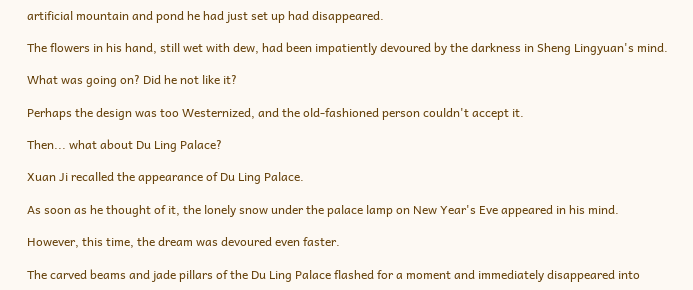artificial mountain and pond he had just set up had disappeared.

The flowers in his hand, still wet with dew, had been impatiently devoured by the darkness in Sheng Lingyuan's mind.

What was going on? Did he not like it?

Perhaps the design was too Westernized, and the old-fashioned person couldn't accept it.

Then... what about Du Ling Palace?

Xuan Ji recalled the appearance of Du Ling Palace.

As soon as he thought of it, the lonely snow under the palace lamp on New Year's Eve appeared in his mind.

However, this time, the dream was devoured even faster.

The carved beams and jade pillars of the Du Ling Palace flashed for a moment and immediately disappeared into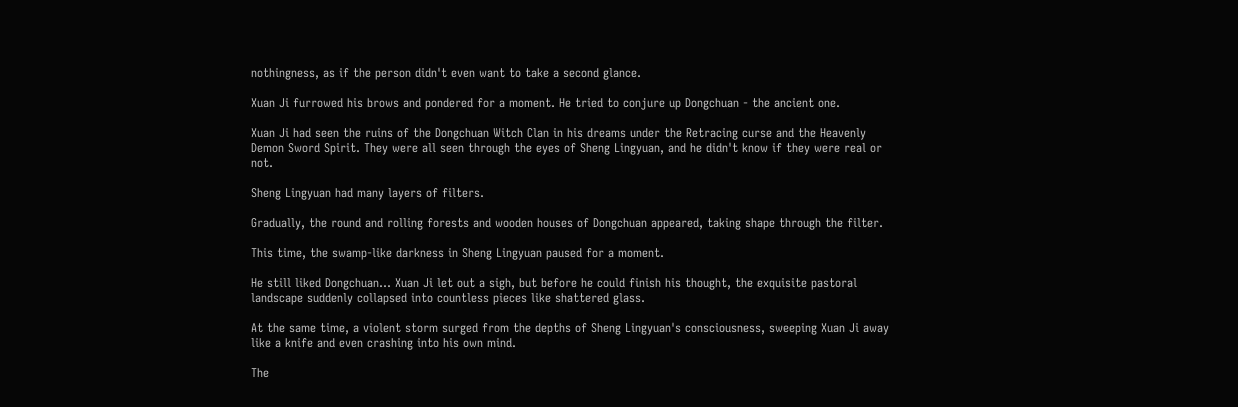nothingness, as if the person didn't even want to take a second glance.

Xuan Ji furrowed his brows and pondered for a moment. He tried to conjure up Dongchuan - the ancient one.

Xuan Ji had seen the ruins of the Dongchuan Witch Clan in his dreams under the Retracing curse and the Heavenly Demon Sword Spirit. They were all seen through the eyes of Sheng Lingyuan, and he didn't know if they were real or not.

Sheng Lingyuan had many layers of filters.

Gradually, the round and rolling forests and wooden houses of Dongchuan appeared, taking shape through the filter.

This time, the swamp-like darkness in Sheng Lingyuan paused for a moment.

He still liked Dongchuan... Xuan Ji let out a sigh, but before he could finish his thought, the exquisite pastoral landscape suddenly collapsed into countless pieces like shattered glass.

At the same time, a violent storm surged from the depths of Sheng Lingyuan's consciousness, sweeping Xuan Ji away like a knife and even crashing into his own mind.

The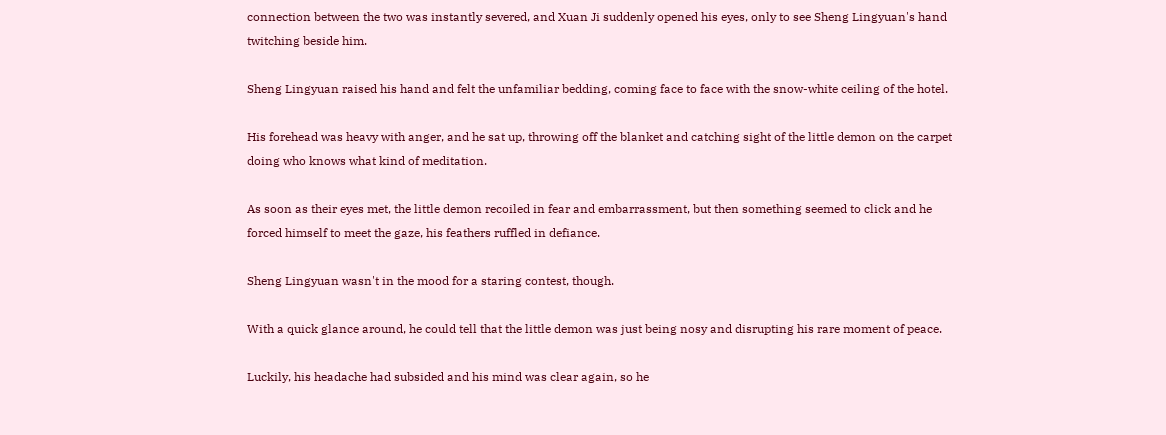connection between the two was instantly severed, and Xuan Ji suddenly opened his eyes, only to see Sheng Lingyuan's hand twitching beside him.

Sheng Lingyuan raised his hand and felt the unfamiliar bedding, coming face to face with the snow-white ceiling of the hotel.

His forehead was heavy with anger, and he sat up, throwing off the blanket and catching sight of the little demon on the carpet doing who knows what kind of meditation.

As soon as their eyes met, the little demon recoiled in fear and embarrassment, but then something seemed to click and he forced himself to meet the gaze, his feathers ruffled in defiance.

Sheng Lingyuan wasn't in the mood for a staring contest, though.

With a quick glance around, he could tell that the little demon was just being nosy and disrupting his rare moment of peace.

Luckily, his headache had subsided and his mind was clear again, so he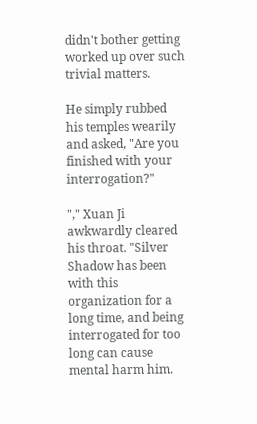didn't bother getting worked up over such trivial matters.

He simply rubbed his temples wearily and asked, "Are you finished with your interrogation?"

"," Xuan Ji awkwardly cleared his throat. "Silver Shadow has been with this organization for a long time, and being interrogated for too long can cause mental harm him.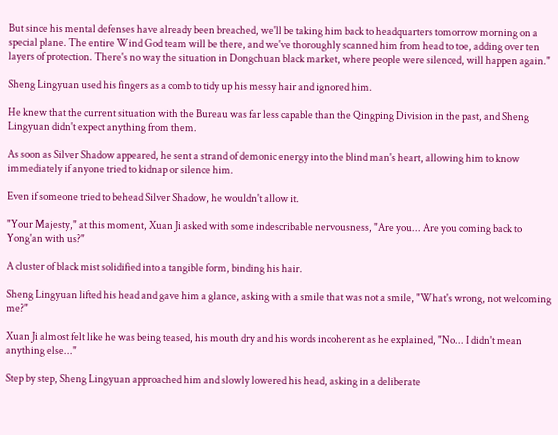But since his mental defenses have already been breached, we'll be taking him back to headquarters tomorrow morning on a special plane. The entire Wind God team will be there, and we've thoroughly scanned him from head to toe, adding over ten layers of protection. There's no way the situation in Dongchuan black market, where people were silenced, will happen again."

Sheng Lingyuan used his fingers as a comb to tidy up his messy hair and ignored him.

He knew that the current situation with the Bureau was far less capable than the Qingping Division in the past, and Sheng Lingyuan didn't expect anything from them.

As soon as Silver Shadow appeared, he sent a strand of demonic energy into the blind man's heart, allowing him to know immediately if anyone tried to kidnap or silence him.

Even if someone tried to behead Silver Shadow, he wouldn't allow it.

"Your Majesty," at this moment, Xuan Ji asked with some indescribable nervousness, "Are you... Are you coming back to Yong'an with us?"

A cluster of black mist solidified into a tangible form, binding his hair.

Sheng Lingyuan lifted his head and gave him a glance, asking with a smile that was not a smile, "What's wrong, not welcoming me?"

Xuan Ji almost felt like he was being teased, his mouth dry and his words incoherent as he explained, "No... I didn't mean anything else..."

Step by step, Sheng Lingyuan approached him and slowly lowered his head, asking in a deliberate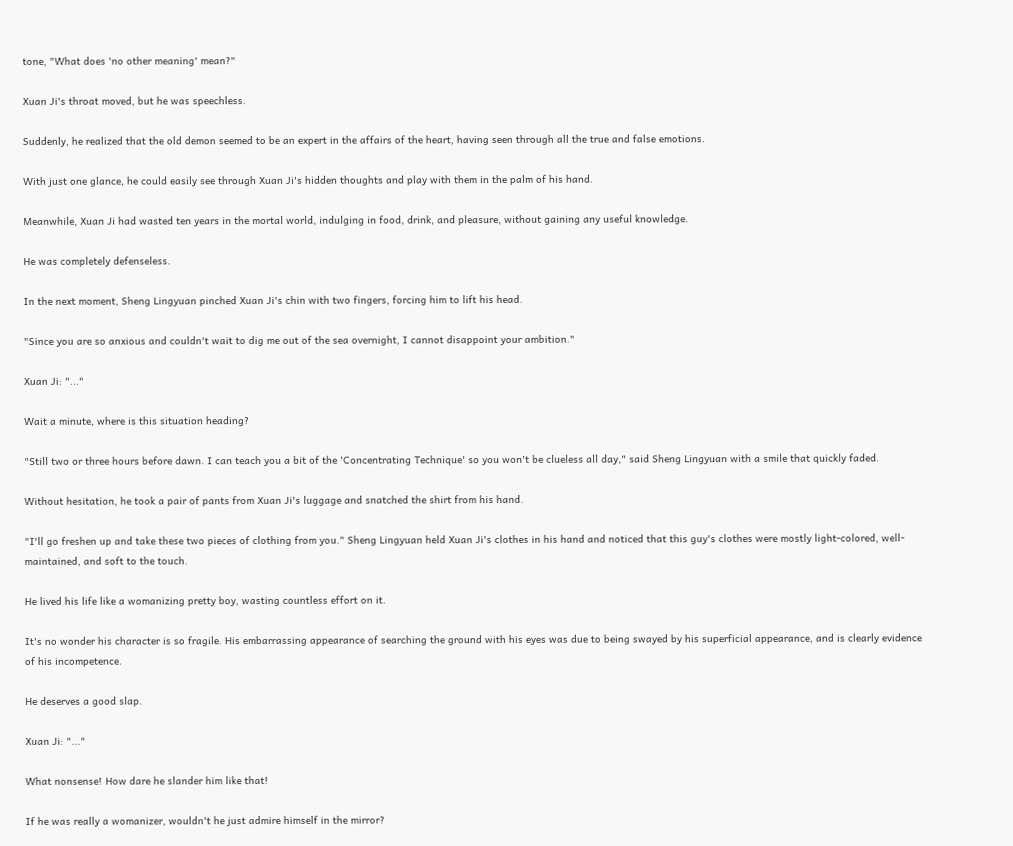tone, "What does 'no other meaning' mean?"

Xuan Ji's throat moved, but he was speechless.

Suddenly, he realized that the old demon seemed to be an expert in the affairs of the heart, having seen through all the true and false emotions.

With just one glance, he could easily see through Xuan Ji's hidden thoughts and play with them in the palm of his hand.

Meanwhile, Xuan Ji had wasted ten years in the mortal world, indulging in food, drink, and pleasure, without gaining any useful knowledge.

He was completely defenseless.

In the next moment, Sheng Lingyuan pinched Xuan Ji's chin with two fingers, forcing him to lift his head.

"Since you are so anxious and couldn't wait to dig me out of the sea overnight, I cannot disappoint your ambition."

Xuan Ji: "..."

Wait a minute, where is this situation heading?

"Still two or three hours before dawn. I can teach you a bit of the 'Concentrating Technique' so you won't be clueless all day," said Sheng Lingyuan with a smile that quickly faded.

Without hesitation, he took a pair of pants from Xuan Ji's luggage and snatched the shirt from his hand.

"I'll go freshen up and take these two pieces of clothing from you." Sheng Lingyuan held Xuan Ji's clothes in his hand and noticed that this guy's clothes were mostly light-colored, well-maintained, and soft to the touch.

He lived his life like a womanizing pretty boy, wasting countless effort on it.

It's no wonder his character is so fragile. His embarrassing appearance of searching the ground with his eyes was due to being swayed by his superficial appearance, and is clearly evidence of his incompetence.

He deserves a good slap.

Xuan Ji: "..."

What nonsense! How dare he slander him like that!

If he was really a womanizer, wouldn't he just admire himself in the mirror?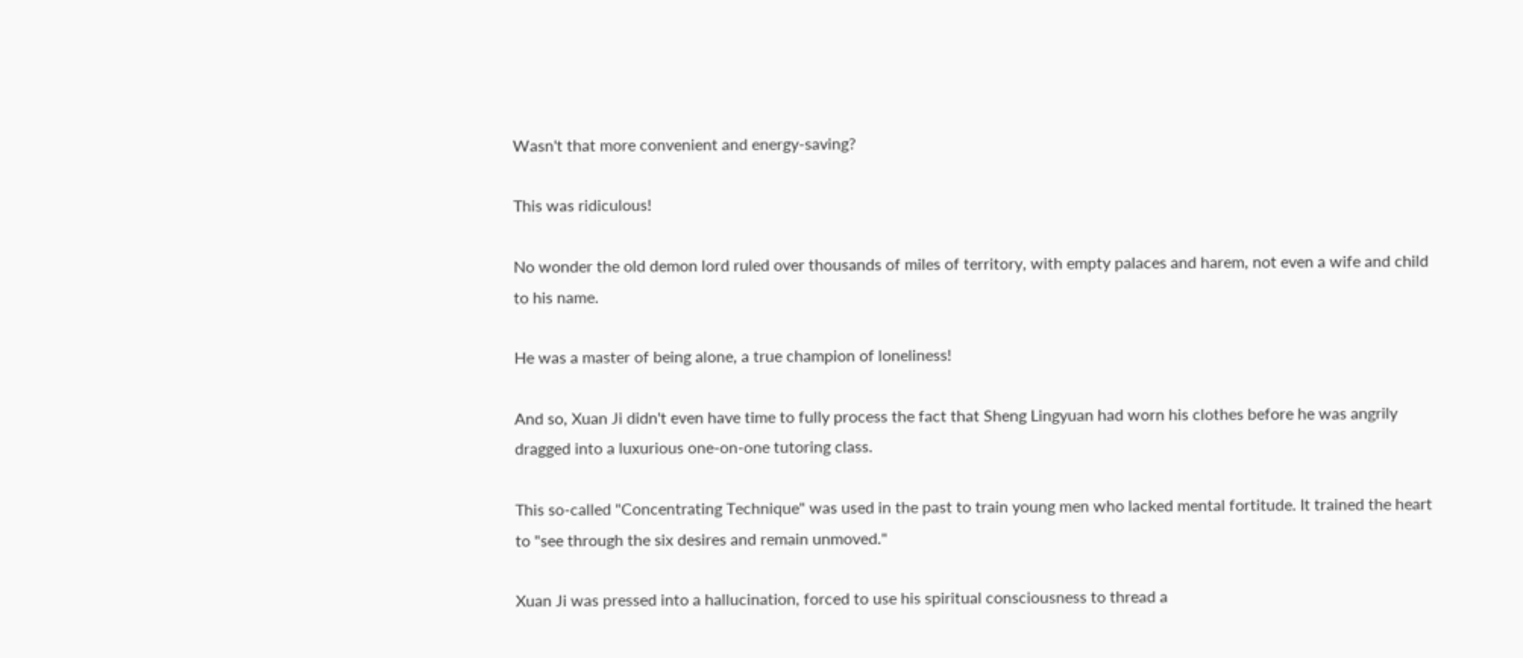Wasn't that more convenient and energy-saving?

This was ridiculous!

No wonder the old demon lord ruled over thousands of miles of territory, with empty palaces and harem, not even a wife and child to his name.

He was a master of being alone, a true champion of loneliness!

And so, Xuan Ji didn't even have time to fully process the fact that Sheng Lingyuan had worn his clothes before he was angrily dragged into a luxurious one-on-one tutoring class.

This so-called "Concentrating Technique" was used in the past to train young men who lacked mental fortitude. It trained the heart to "see through the six desires and remain unmoved."

Xuan Ji was pressed into a hallucination, forced to use his spiritual consciousness to thread a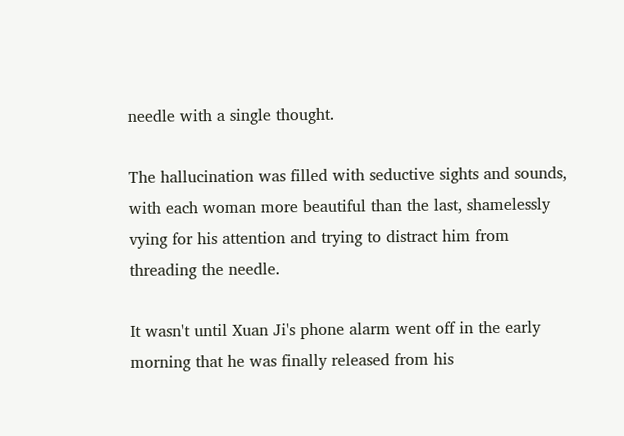needle with a single thought.

The hallucination was filled with seductive sights and sounds, with each woman more beautiful than the last, shamelessly vying for his attention and trying to distract him from threading the needle.

It wasn't until Xuan Ji's phone alarm went off in the early morning that he was finally released from his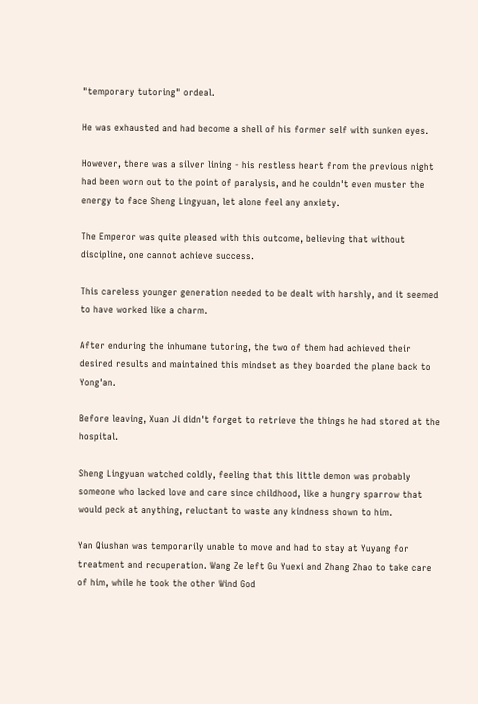"temporary tutoring" ordeal.

He was exhausted and had become a shell of his former self with sunken eyes.

However, there was a silver lining - his restless heart from the previous night had been worn out to the point of paralysis, and he couldn't even muster the energy to face Sheng Lingyuan, let alone feel any anxiety.

The Emperor was quite pleased with this outcome, believing that without discipline, one cannot achieve success.

This careless younger generation needed to be dealt with harshly, and it seemed to have worked like a charm.

After enduring the inhumane tutoring, the two of them had achieved their desired results and maintained this mindset as they boarded the plane back to Yong'an.

Before leaving, Xuan Ji didn't forget to retrieve the things he had stored at the hospital.

Sheng Lingyuan watched coldly, feeling that this little demon was probably someone who lacked love and care since childhood, like a hungry sparrow that would peck at anything, reluctant to waste any kindness shown to him.

Yan Qiushan was temporarily unable to move and had to stay at Yuyang for treatment and recuperation. Wang Ze left Gu Yuexi and Zhang Zhao to take care of him, while he took the other Wind God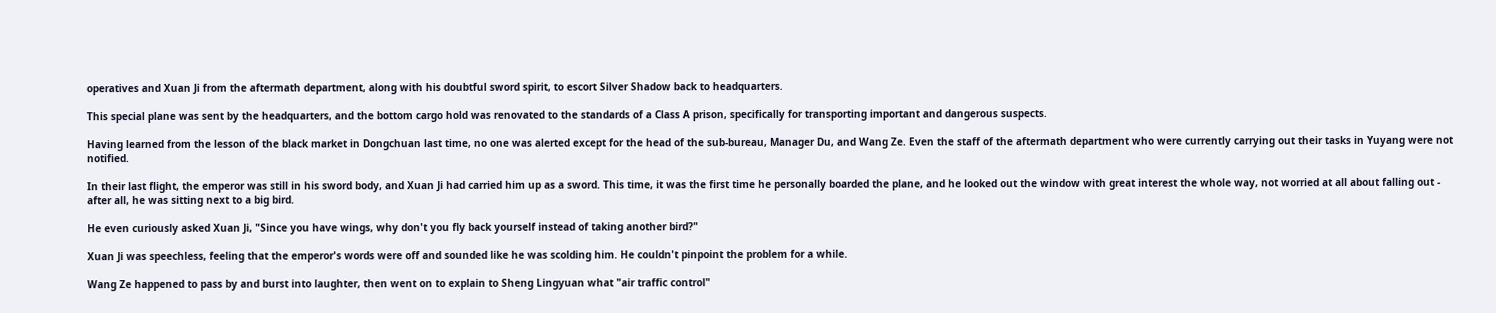operatives and Xuan Ji from the aftermath department, along with his doubtful sword spirit, to escort Silver Shadow back to headquarters.

This special plane was sent by the headquarters, and the bottom cargo hold was renovated to the standards of a Class A prison, specifically for transporting important and dangerous suspects.

Having learned from the lesson of the black market in Dongchuan last time, no one was alerted except for the head of the sub-bureau, Manager Du, and Wang Ze. Even the staff of the aftermath department who were currently carrying out their tasks in Yuyang were not notified.

In their last flight, the emperor was still in his sword body, and Xuan Ji had carried him up as a sword. This time, it was the first time he personally boarded the plane, and he looked out the window with great interest the whole way, not worried at all about falling out - after all, he was sitting next to a big bird.

He even curiously asked Xuan Ji, "Since you have wings, why don't you fly back yourself instead of taking another bird?"

Xuan Ji was speechless, feeling that the emperor's words were off and sounded like he was scolding him. He couldn't pinpoint the problem for a while.

Wang Ze happened to pass by and burst into laughter, then went on to explain to Sheng Lingyuan what "air traffic control"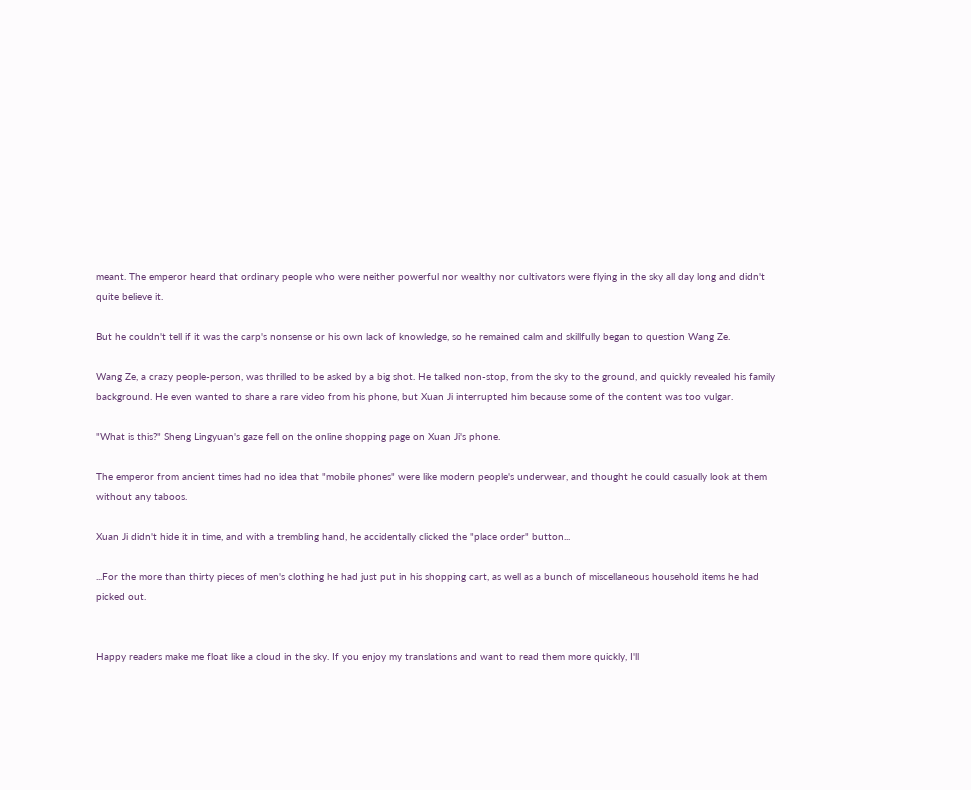meant. The emperor heard that ordinary people who were neither powerful nor wealthy nor cultivators were flying in the sky all day long and didn't quite believe it.

But he couldn't tell if it was the carp's nonsense or his own lack of knowledge, so he remained calm and skillfully began to question Wang Ze.

Wang Ze, a crazy people-person, was thrilled to be asked by a big shot. He talked non-stop, from the sky to the ground, and quickly revealed his family background. He even wanted to share a rare video from his phone, but Xuan Ji interrupted him because some of the content was too vulgar.

"What is this?" Sheng Lingyuan's gaze fell on the online shopping page on Xuan Ji's phone.

The emperor from ancient times had no idea that "mobile phones" were like modern people's underwear, and thought he could casually look at them without any taboos.

Xuan Ji didn't hide it in time, and with a trembling hand, he accidentally clicked the "place order" button...

...For the more than thirty pieces of men's clothing he had just put in his shopping cart, as well as a bunch of miscellaneous household items he had picked out.


Happy readers make me float like a cloud in the sky. If you enjoy my translations and want to read them more quickly, I'll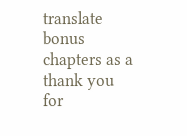translate bonus chapters as a thank you for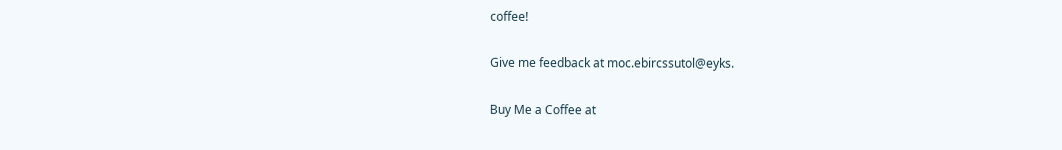coffee!

Give me feedback at moc.ebircssutol@eyks.

Buy Me a Coffee at